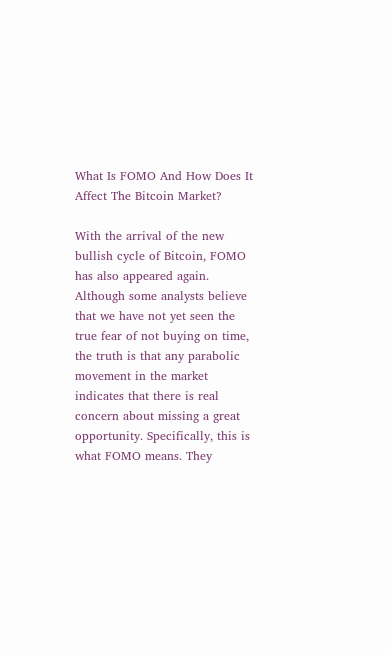What Is FOMO And How Does It Affect The Bitcoin Market?

With the arrival of the new bullish cycle of Bitcoin, FOMO has also appeared again. Although some analysts believe that we have not yet seen the true fear of not buying on time, the truth is that any parabolic movement in the market indicates that there is real concern about missing a great opportunity. Specifically, this is what FOMO means. They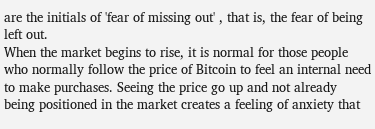are the initials of 'fear of missing out' , that is, the fear of being left out.
When the market begins to rise, it is normal for those people who normally follow the price of Bitcoin to feel an internal need to make purchases. Seeing the price go up and not already being positioned in the market creates a feeling of anxiety that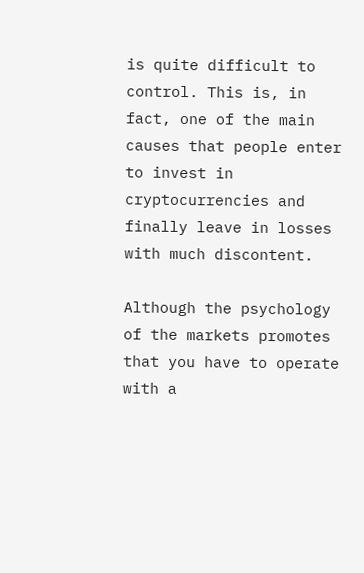is quite difficult to control. This is, in fact, one of the main causes that people enter to invest in cryptocurrencies and finally leave in losses with much discontent.

Although the psychology of the markets promotes that you have to operate with a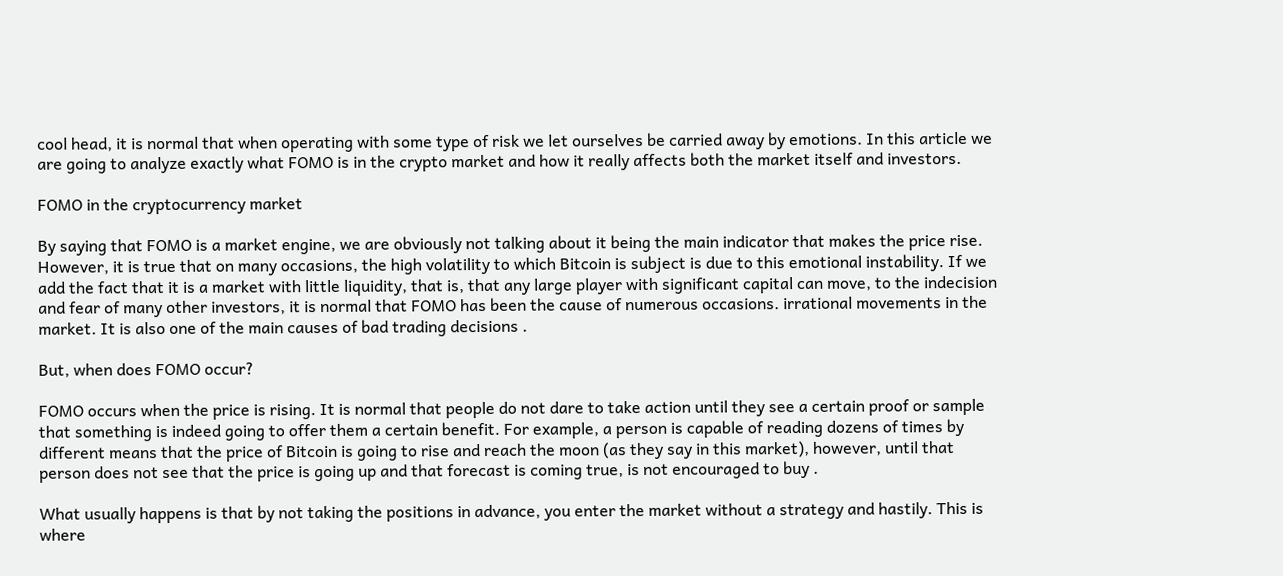cool head, it is normal that when operating with some type of risk we let ourselves be carried away by emotions. In this article we are going to analyze exactly what FOMO is in the crypto market and how it really affects both the market itself and investors.

FOMO in the cryptocurrency market

By saying that FOMO is a market engine, we are obviously not talking about it being the main indicator that makes the price rise. However, it is true that on many occasions, the high volatility to which Bitcoin is subject is due to this emotional instability. If we add the fact that it is a market with little liquidity, that is, that any large player with significant capital can move, to the indecision and fear of many other investors, it is normal that FOMO has been the cause of numerous occasions. irrational movements in the market. It is also one of the main causes of bad trading decisions .

But, when does FOMO occur?

FOMO occurs when the price is rising. It is normal that people do not dare to take action until they see a certain proof or sample that something is indeed going to offer them a certain benefit. For example, a person is capable of reading dozens of times by different means that the price of Bitcoin is going to rise and reach the moon (as they say in this market), however, until that person does not see that the price is going up and that forecast is coming true, is not encouraged to buy .

What usually happens is that by not taking the positions in advance, you enter the market without a strategy and hastily. This is where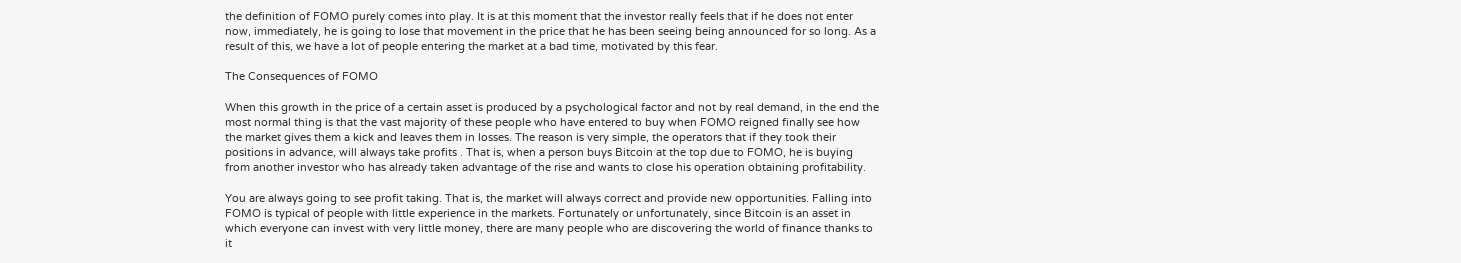the definition of FOMO purely comes into play. It is at this moment that the investor really feels that if he does not enter now, immediately, he is going to lose that movement in the price that he has been seeing being announced for so long. As a result of this, we have a lot of people entering the market at a bad time, motivated by this fear.

The Consequences of FOMO

When this growth in the price of a certain asset is produced by a psychological factor and not by real demand, in the end the most normal thing is that the vast majority of these people who have entered to buy when FOMO reigned finally see how the market gives them a kick and leaves them in losses. The reason is very simple, the operators that if they took their positions in advance, will always take profits . That is, when a person buys Bitcoin at the top due to FOMO, he is buying from another investor who has already taken advantage of the rise and wants to close his operation obtaining profitability.

You are always going to see profit taking. That is, the market will always correct and provide new opportunities. Falling into FOMO is typical of people with little experience in the markets. Fortunately or unfortunately, since Bitcoin is an asset in which everyone can invest with very little money, there are many people who are discovering the world of finance thanks to it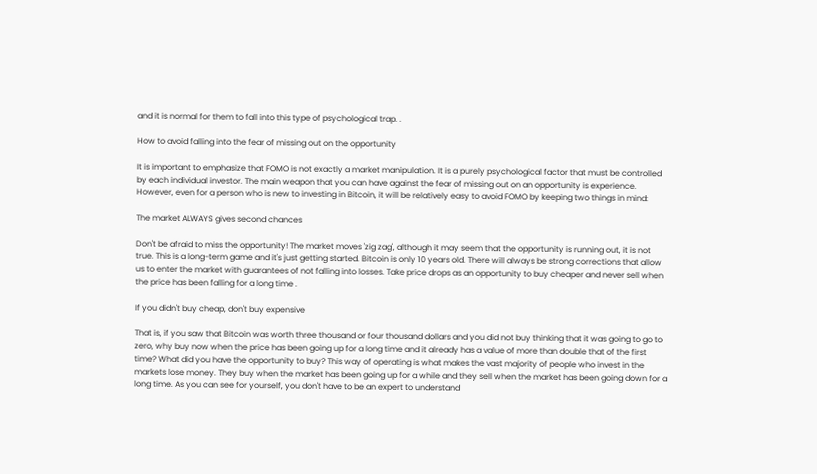and it is normal for them to fall into this type of psychological trap. .

How to avoid falling into the fear of missing out on the opportunity

It is important to emphasize that FOMO is not exactly a market manipulation. It is a purely psychological factor that must be controlled by each individual investor. The main weapon that you can have against the fear of missing out on an opportunity is experience. However, even for a person who is new to investing in Bitcoin, it will be relatively easy to avoid FOMO by keeping two things in mind:

The market ALWAYS gives second chances

Don't be afraid to miss the opportunity! The market moves 'zig zag', although it may seem that the opportunity is running out, it is not true. This is a long-term game and it's just getting started. Bitcoin is only 10 years old. There will always be strong corrections that allow us to enter the market with guarantees of not falling into losses. Take price drops as an opportunity to buy cheaper and never sell when the price has been falling for a long time .

If you didn't buy cheap, don't buy expensive

That is, if you saw that Bitcoin was worth three thousand or four thousand dollars and you did not buy thinking that it was going to go to zero, why buy now when the price has been going up for a long time and it already has a value of more than double that of the first time? What did you have the opportunity to buy? This way of operating is what makes the vast majority of people who invest in the markets lose money. They buy when the market has been going up for a while and they sell when the market has been going down for a long time. As you can see for yourself, you don't have to be an expert to understand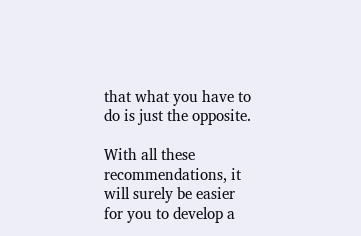that what you have to do is just the opposite.

With all these recommendations, it will surely be easier for you to develop a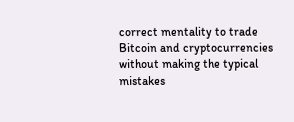correct mentality to trade Bitcoin and cryptocurrencies without making the typical mistakes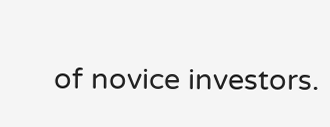of novice investors.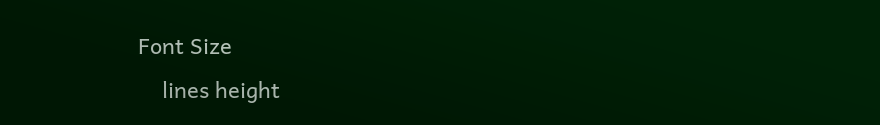Font Size
    lines height